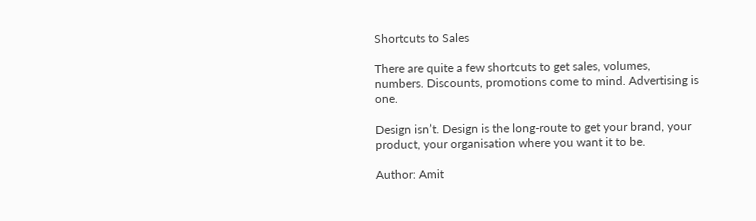Shortcuts to Sales

There are quite a few shortcuts to get sales, volumes, numbers. Discounts, promotions come to mind. Advertising is one.

Design isn’t. Design is the long-route to get your brand, your product, your organisation where you want it to be.

Author: Amit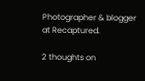Photographer & blogger at Recaptured.

2 thoughts on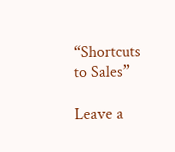“Shortcuts to Sales”

Leave a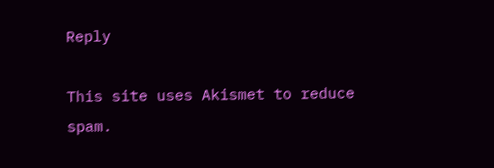Reply

This site uses Akismet to reduce spam.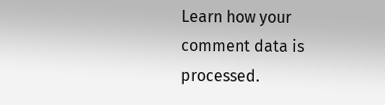Learn how your comment data is processed.